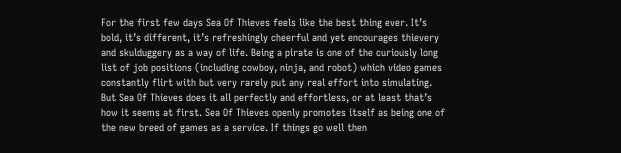For the first few days Sea Of Thieves feels like the best thing ever. It’s bold, it’s different, it’s refreshingly cheerful and yet encourages thievery and skulduggery as a way of life. Being a pirate is one of the curiously long list of job positions (including cowboy, ninja, and robot) which video games constantly flirt with but very rarely put any real effort into simulating. But Sea Of Thieves does it all perfectly and effortless, or at least that’s how it seems at first. Sea Of Thieves openly promotes itself as being one of the new breed of games as a service. If things go well then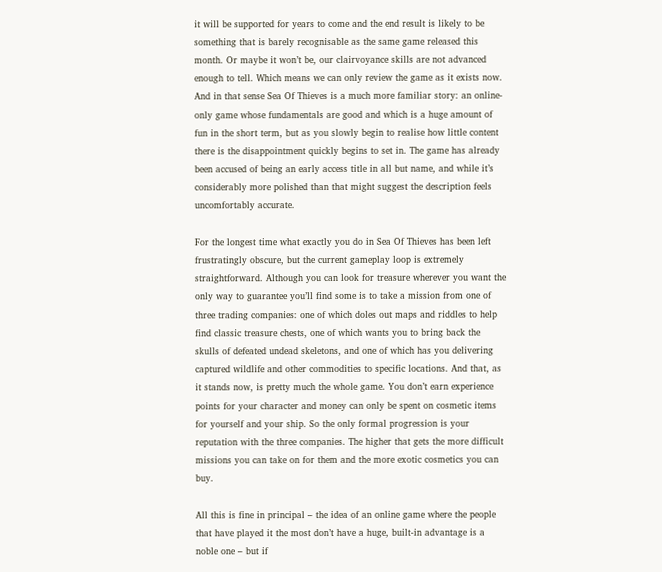it will be supported for years to come and the end result is likely to be something that is barely recognisable as the same game released this month. Or maybe it won’t be, our clairvoyance skills are not advanced enough to tell. Which means we can only review the game as it exists now. And in that sense Sea Of Thieves is a much more familiar story: an online-only game whose fundamentals are good and which is a huge amount of fun in the short term, but as you slowly begin to realise how little content there is the disappointment quickly begins to set in. The game has already been accused of being an early access title in all but name, and while it’s considerably more polished than that might suggest the description feels uncomfortably accurate.

For the longest time what exactly you do in Sea Of Thieves has been left frustratingly obscure, but the current gameplay loop is extremely straightforward. Although you can look for treasure wherever you want the only way to guarantee you’ll find some is to take a mission from one of three trading companies: one of which doles out maps and riddles to help find classic treasure chests, one of which wants you to bring back the skulls of defeated undead skeletons, and one of which has you delivering captured wildlife and other commodities to specific locations. And that, as it stands now, is pretty much the whole game. You don’t earn experience points for your character and money can only be spent on cosmetic items for yourself and your ship. So the only formal progression is your reputation with the three companies. The higher that gets the more difficult missions you can take on for them and the more exotic cosmetics you can buy.

All this is fine in principal – the idea of an online game where the people that have played it the most don’t have a huge, built-in advantage is a noble one – but if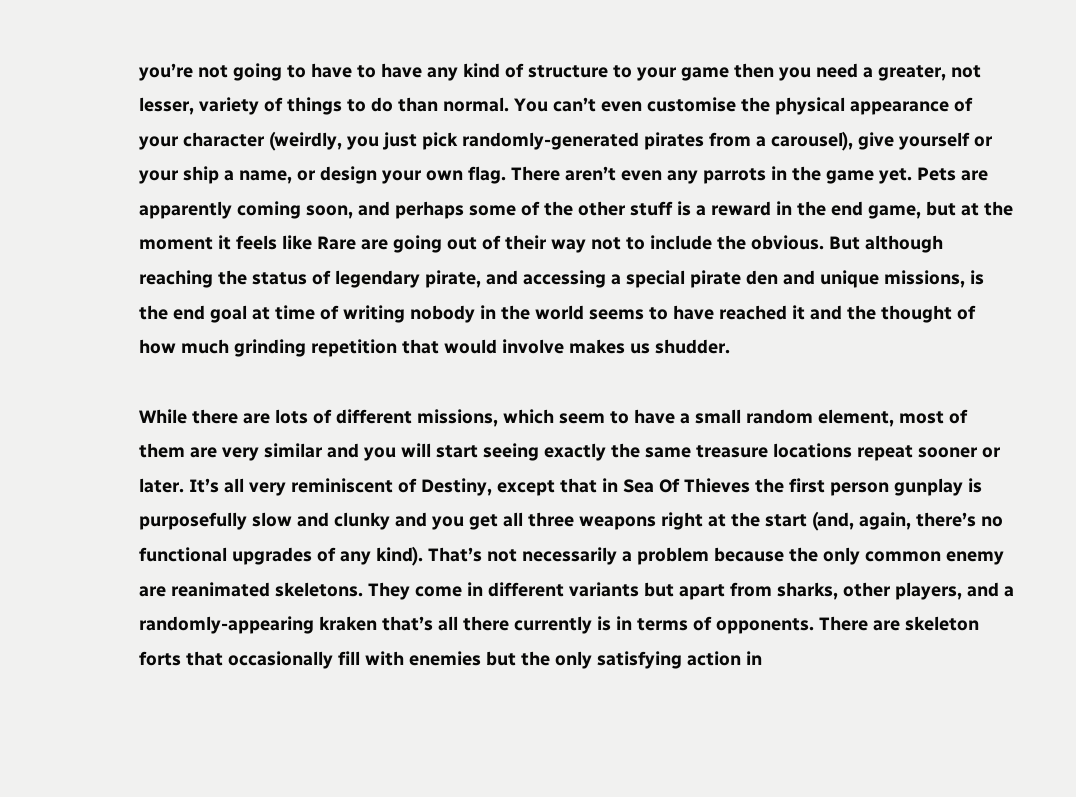you’re not going to have to have any kind of structure to your game then you need a greater, not lesser, variety of things to do than normal. You can’t even customise the physical appearance of your character (weirdly, you just pick randomly-generated pirates from a carousel), give yourself or your ship a name, or design your own flag. There aren’t even any parrots in the game yet. Pets are apparently coming soon, and perhaps some of the other stuff is a reward in the end game, but at the moment it feels like Rare are going out of their way not to include the obvious. But although reaching the status of legendary pirate, and accessing a special pirate den and unique missions, is the end goal at time of writing nobody in the world seems to have reached it and the thought of how much grinding repetition that would involve makes us shudder.

While there are lots of different missions, which seem to have a small random element, most of them are very similar and you will start seeing exactly the same treasure locations repeat sooner or later. It’s all very reminiscent of Destiny, except that in Sea Of Thieves the first person gunplay is purposefully slow and clunky and you get all three weapons right at the start (and, again, there’s no functional upgrades of any kind). That’s not necessarily a problem because the only common enemy are reanimated skeletons. They come in different variants but apart from sharks, other players, and a randomly-appearing kraken that’s all there currently is in terms of opponents. There are skeleton forts that occasionally fill with enemies but the only satisfying action in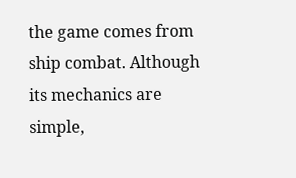the game comes from ship combat. Although its mechanics are simple,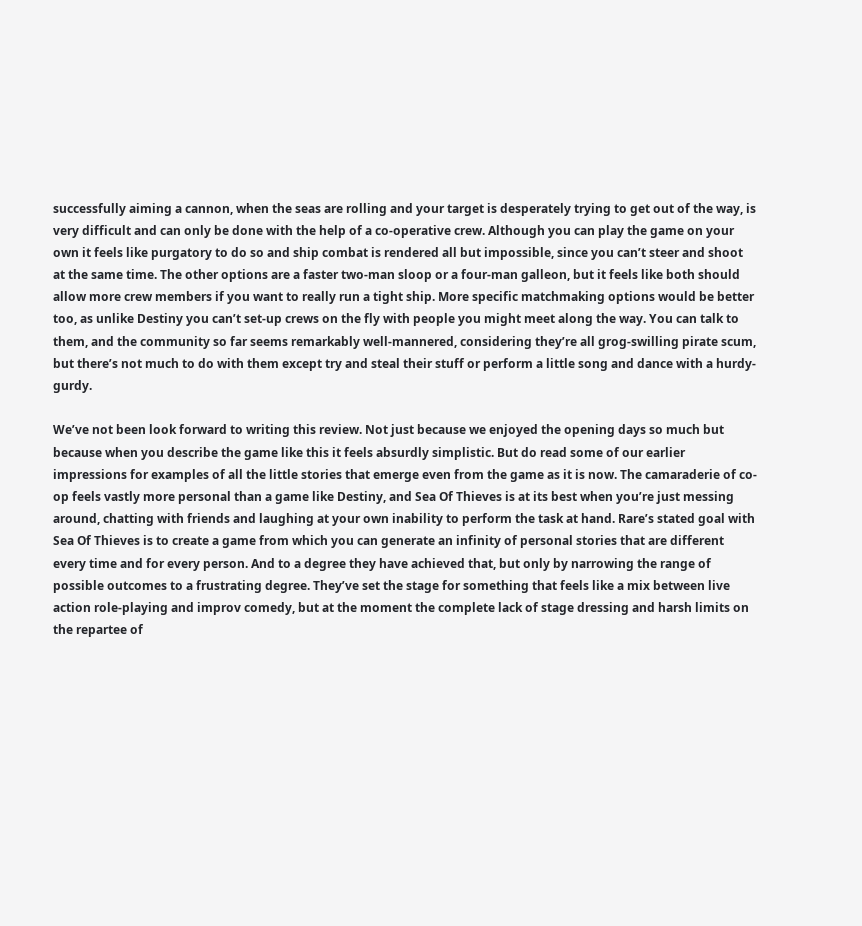successfully aiming a cannon, when the seas are rolling and your target is desperately trying to get out of the way, is very difficult and can only be done with the help of a co-operative crew. Although you can play the game on your own it feels like purgatory to do so and ship combat is rendered all but impossible, since you can’t steer and shoot at the same time. The other options are a faster two-man sloop or a four-man galleon, but it feels like both should allow more crew members if you want to really run a tight ship. More specific matchmaking options would be better too, as unlike Destiny you can’t set-up crews on the fly with people you might meet along the way. You can talk to them, and the community so far seems remarkably well-mannered, considering they’re all grog-swilling pirate scum, but there’s not much to do with them except try and steal their stuff or perform a little song and dance with a hurdy-gurdy.

We’ve not been look forward to writing this review. Not just because we enjoyed the opening days so much but because when you describe the game like this it feels absurdly simplistic. But do read some of our earlier impressions for examples of all the little stories that emerge even from the game as it is now. The camaraderie of co-op feels vastly more personal than a game like Destiny, and Sea Of Thieves is at its best when you’re just messing around, chatting with friends and laughing at your own inability to perform the task at hand. Rare’s stated goal with Sea Of Thieves is to create a game from which you can generate an infinity of personal stories that are different every time and for every person. And to a degree they have achieved that, but only by narrowing the range of possible outcomes to a frustrating degree. They’ve set the stage for something that feels like a mix between live action role-playing and improv comedy, but at the moment the complete lack of stage dressing and harsh limits on the repartee of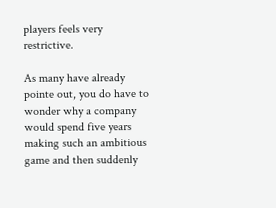players feels very restrictive.

As many have already pointe out, you do have to wonder why a company would spend five years making such an ambitious game and then suddenly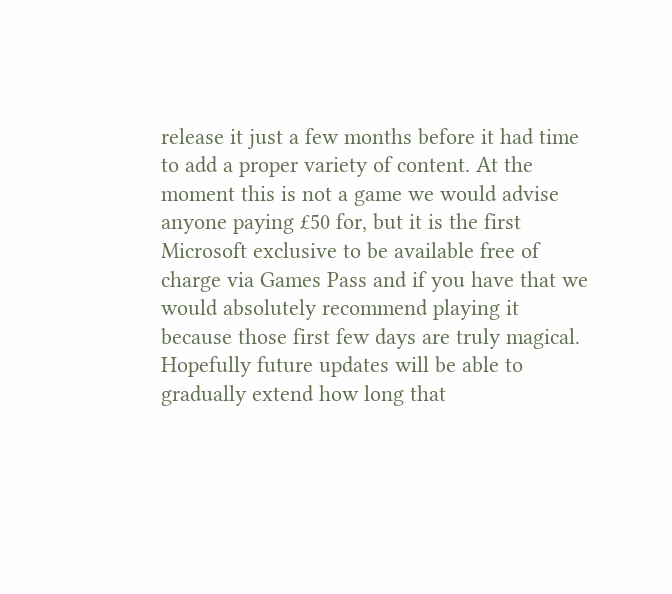release it just a few months before it had time to add a proper variety of content. At the moment this is not a game we would advise anyone paying £50 for, but it is the first Microsoft exclusive to be available free of charge via Games Pass and if you have that we would absolutely recommend playing it because those first few days are truly magical. Hopefully future updates will be able to gradually extend how long that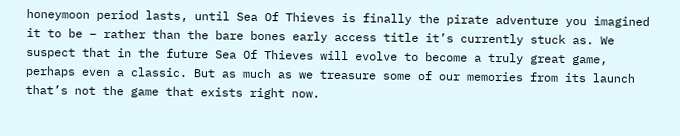honeymoon period lasts, until Sea Of Thieves is finally the pirate adventure you imagined it to be – rather than the bare bones early access title it’s currently stuck as. We suspect that in the future Sea Of Thieves will evolve to become a truly great game, perhaps even a classic. But as much as we treasure some of our memories from its launch that’s not the game that exists right now.